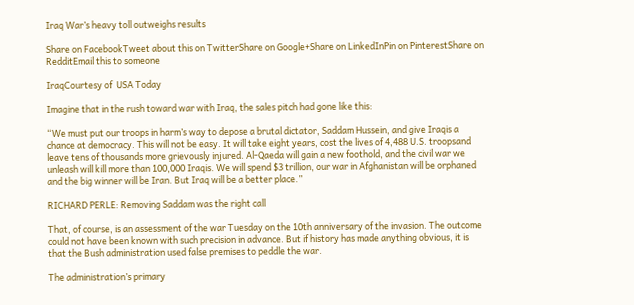Iraq War’s heavy toll outweighs results

Share on FacebookTweet about this on TwitterShare on Google+Share on LinkedInPin on PinterestShare on RedditEmail this to someone

IraqCourtesy of  USA Today

Imagine that in the rush toward war with Iraq, the sales pitch had gone like this:

“We must put our troops in harm’s way to depose a brutal dictator, Saddam Hussein, and give Iraqis a chance at democracy. This will not be easy. It will take eight years, cost the lives of 4,488 U.S. troopsand leave tens of thousands more grievously injured. Al-Qaeda will gain a new foothold, and the civil war we unleash will kill more than 100,000 Iraqis. We will spend $3 trillion, our war in Afghanistan will be orphaned and the big winner will be Iran. But Iraq will be a better place.”

RICHARD PERLE: Removing Saddam was the right call

That, of course, is an assessment of the war Tuesday on the 10th anniversary of the invasion. The outcome could not have been known with such precision in advance. But if history has made anything obvious, it is that the Bush administration used false premises to peddle the war.

The administration’s primary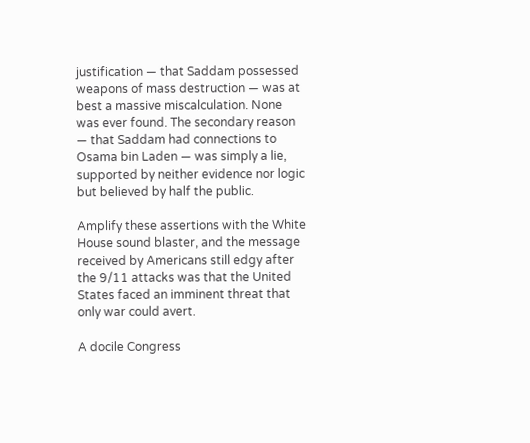justification — that Saddam possessed weapons of mass destruction — was at best a massive miscalculation. None was ever found. The secondary reason — that Saddam had connections to Osama bin Laden — was simply a lie, supported by neither evidence nor logic but believed by half the public.

Amplify these assertions with the White House sound blaster, and the message received by Americans still edgy after the 9/11 attacks was that the United States faced an imminent threat that only war could avert.

A docile Congress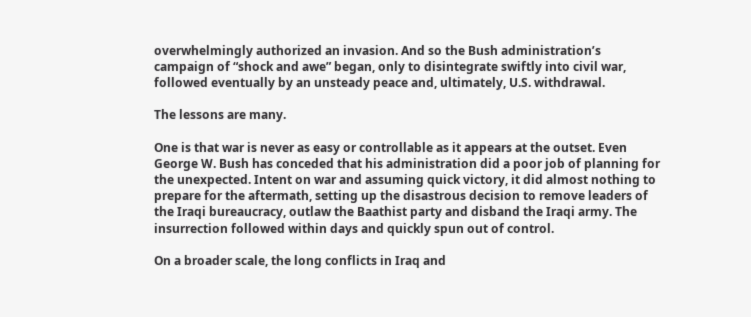overwhelmingly authorized an invasion. And so the Bush administration’s campaign of “shock and awe” began, only to disintegrate swiftly into civil war, followed eventually by an unsteady peace and, ultimately, U.S. withdrawal.

The lessons are many.

One is that war is never as easy or controllable as it appears at the outset. Even George W. Bush has conceded that his administration did a poor job of planning for the unexpected. Intent on war and assuming quick victory, it did almost nothing to prepare for the aftermath, setting up the disastrous decision to remove leaders of the Iraqi bureaucracy, outlaw the Baathist party and disband the Iraqi army. The insurrection followed within days and quickly spun out of control.

On a broader scale, the long conflicts in Iraq and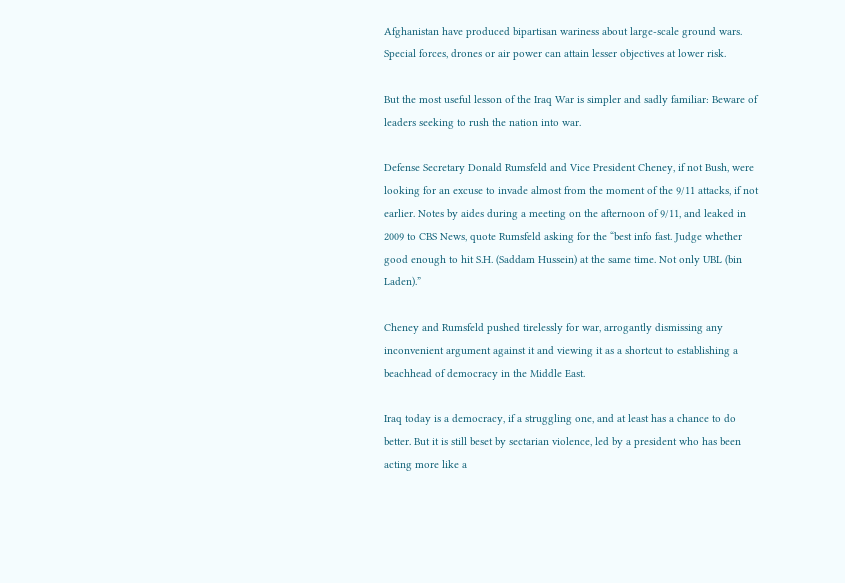Afghanistan have produced bipartisan wariness about large-scale ground wars. Special forces, drones or air power can attain lesser objectives at lower risk.

But the most useful lesson of the Iraq War is simpler and sadly familiar: Beware of leaders seeking to rush the nation into war.

Defense Secretary Donald Rumsfeld and Vice President Cheney, if not Bush, were looking for an excuse to invade almost from the moment of the 9/11 attacks, if not earlier. Notes by aides during a meeting on the afternoon of 9/11, and leaked in 2009 to CBS News, quote Rumsfeld asking for the “best info fast. Judge whether good enough to hit S.H. (Saddam Hussein) at the same time. Not only UBL (bin Laden).”

Cheney and Rumsfeld pushed tirelessly for war, arrogantly dismissing any inconvenient argument against it and viewing it as a shortcut to establishing a beachhead of democracy in the Middle East.

Iraq today is a democracy, if a struggling one, and at least has a chance to do better. But it is still beset by sectarian violence, led by a president who has been acting more like a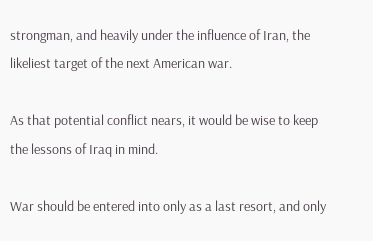strongman, and heavily under the influence of Iran, the likeliest target of the next American war.

As that potential conflict nears, it would be wise to keep the lessons of Iraq in mind.

War should be entered into only as a last resort, and only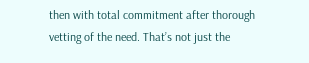then with total commitment after thorough vetting of the need. That’s not just the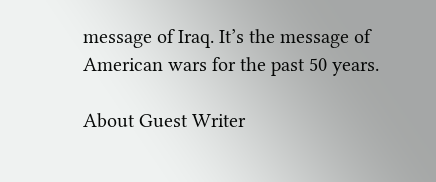message of Iraq. It’s the message of American wars for the past 50 years.

About Guest Writer